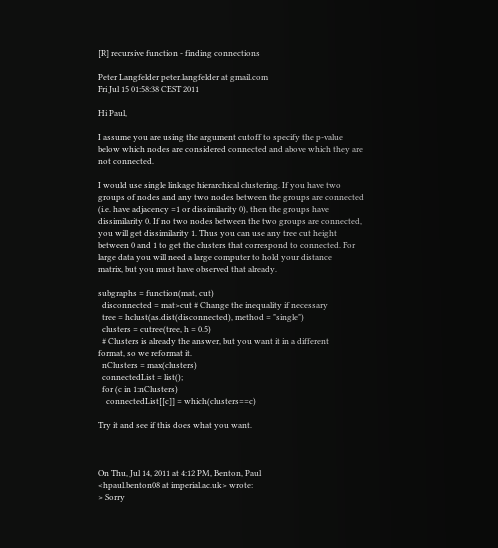[R] recursive function - finding connections

Peter Langfelder peter.langfelder at gmail.com
Fri Jul 15 01:58:38 CEST 2011

Hi Paul,

I assume you are using the argument cutoff to specify the p-value
below which nodes are considered connected and above which they are
not connected.

I would use single linkage hierarchical clustering. If you have two
groups of nodes and any two nodes between the groups are connected
(i.e. have adjacency =1 or dissimilarity 0), then the groups have
dissimilarity 0. If no two nodes between the two groups are connected,
you will get dissimilarity 1. Thus you can use any tree cut height
between 0 and 1 to get the clusters that correspond to connected. For
large data you will need a large computer to hold your distance
matrix, but you must have observed that already.

subgraphs = function(mat, cut)
  disconnected = mat>cut # Change the inequality if necessary
  tree = hclust(as.dist(disconnected), method = "single")
  clusters = cutree(tree, h = 0.5)
  # Clusters is already the answer, but you want it in a different
format, so we reformat it.
  nClusters = max(clusters)
  connectedList = list();
  for (c in 1:nClusters)
    connectedList[[c]] = which(clusters==c)

Try it and see if this does what you want.



On Thu, Jul 14, 2011 at 4:12 PM, Benton, Paul
<hpaul.benton08 at imperial.ac.uk> wrote:
> Sorry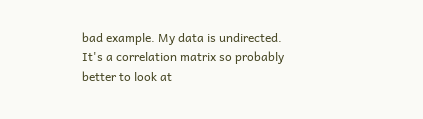bad example. My data is undirected. It's a correlation matrix so probably better to look at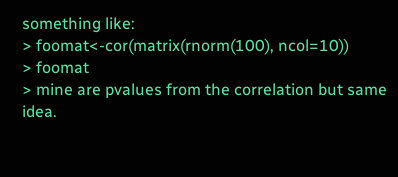something like:
> foomat<-cor(matrix(rnorm(100), ncol=10))
> foomat
> mine are pvalues from the correlation but same idea.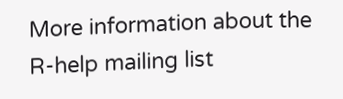More information about the R-help mailing list